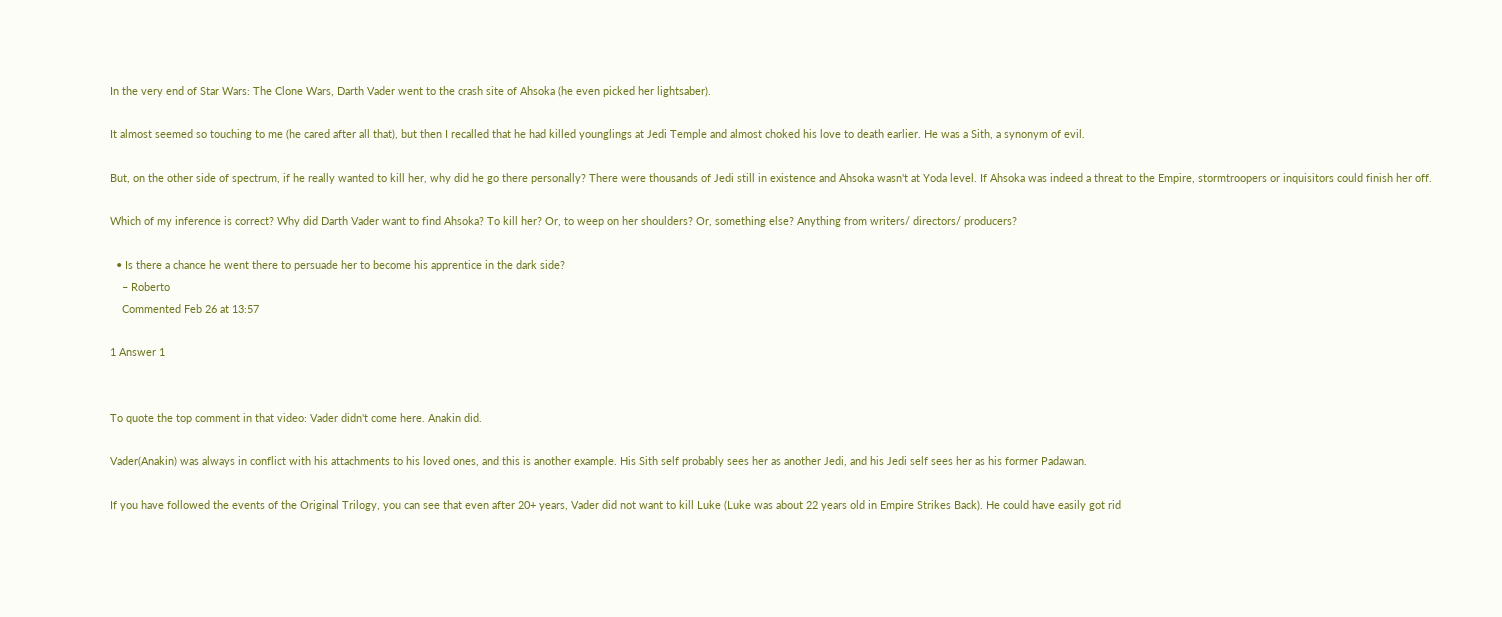In the very end of Star Wars: The Clone Wars, Darth Vader went to the crash site of Ahsoka (he even picked her lightsaber).

It almost seemed so touching to me (he cared after all that), but then I recalled that he had killed younglings at Jedi Temple and almost choked his love to death earlier. He was a Sith, a synonym of evil.

But, on the other side of spectrum, if he really wanted to kill her, why did he go there personally? There were thousands of Jedi still in existence and Ahsoka wasn't at Yoda level. If Ahsoka was indeed a threat to the Empire, stormtroopers or inquisitors could finish her off.

Which of my inference is correct? Why did Darth Vader want to find Ahsoka? To kill her? Or, to weep on her shoulders? Or, something else? Anything from writers/ directors/ producers?

  • Is there a chance he went there to persuade her to become his apprentice in the dark side?
    – Roberto
    Commented Feb 26 at 13:57

1 Answer 1


To quote the top comment in that video: Vader didn't come here. Anakin did.

Vader(Anakin) was always in conflict with his attachments to his loved ones, and this is another example. His Sith self probably sees her as another Jedi, and his Jedi self sees her as his former Padawan.

If you have followed the events of the Original Trilogy, you can see that even after 20+ years, Vader did not want to kill Luke (Luke was about 22 years old in Empire Strikes Back). He could have easily got rid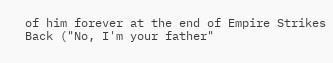of him forever at the end of Empire Strikes Back ("No, I'm your father"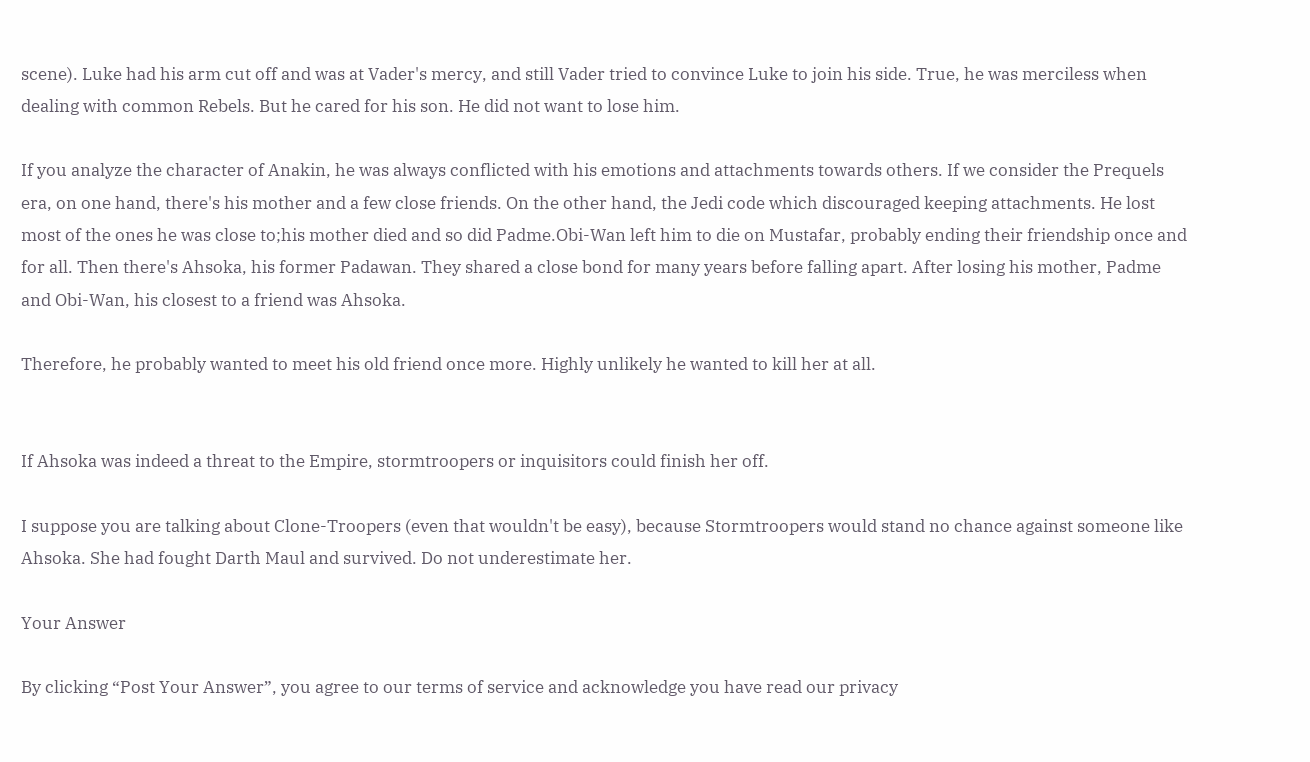scene). Luke had his arm cut off and was at Vader's mercy, and still Vader tried to convince Luke to join his side. True, he was merciless when dealing with common Rebels. But he cared for his son. He did not want to lose him.

If you analyze the character of Anakin, he was always conflicted with his emotions and attachments towards others. If we consider the Prequels era, on one hand, there's his mother and a few close friends. On the other hand, the Jedi code which discouraged keeping attachments. He lost most of the ones he was close to;his mother died and so did Padme.Obi-Wan left him to die on Mustafar, probably ending their friendship once and for all. Then there's Ahsoka, his former Padawan. They shared a close bond for many years before falling apart. After losing his mother, Padme and Obi-Wan, his closest to a friend was Ahsoka.

Therefore, he probably wanted to meet his old friend once more. Highly unlikely he wanted to kill her at all.


If Ahsoka was indeed a threat to the Empire, stormtroopers or inquisitors could finish her off.

I suppose you are talking about Clone-Troopers (even that wouldn't be easy), because Stormtroopers would stand no chance against someone like Ahsoka. She had fought Darth Maul and survived. Do not underestimate her.

Your Answer

By clicking “Post Your Answer”, you agree to our terms of service and acknowledge you have read our privacy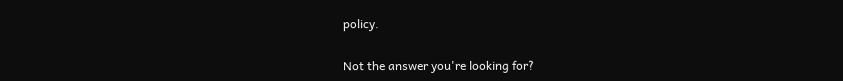policy.

Not the answer you're looking for?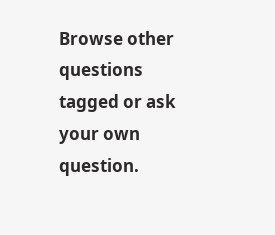Browse other questions tagged or ask your own question.